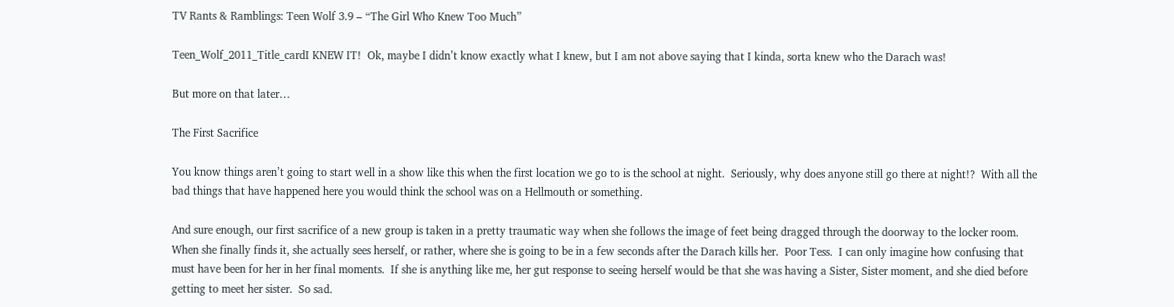TV Rants & Ramblings: Teen Wolf 3.9 – “The Girl Who Knew Too Much”

Teen_Wolf_2011_Title_cardI KNEW IT!  Ok, maybe I didn’t know exactly what I knew, but I am not above saying that I kinda, sorta knew who the Darach was!

But more on that later…

The First Sacrifice

You know things aren’t going to start well in a show like this when the first location we go to is the school at night.  Seriously, why does anyone still go there at night!?  With all the bad things that have happened here you would think the school was on a Hellmouth or something.

And sure enough, our first sacrifice of a new group is taken in a pretty traumatic way when she follows the image of feet being dragged through the doorway to the locker room.  When she finally finds it, she actually sees herself, or rather, where she is going to be in a few seconds after the Darach kills her.  Poor Tess.  I can only imagine how confusing that must have been for her in her final moments.  If she is anything like me, her gut response to seeing herself would be that she was having a Sister, Sister moment, and she died before getting to meet her sister.  So sad.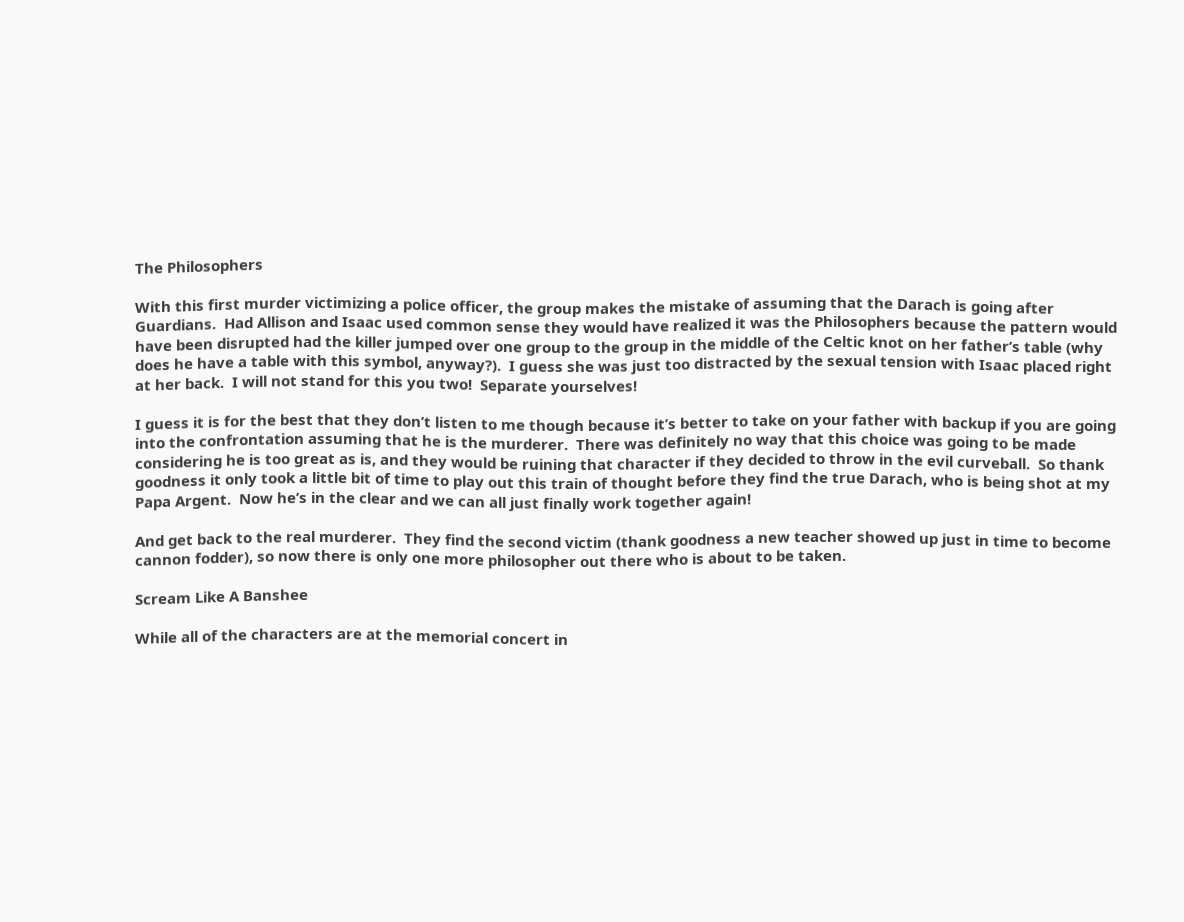The Philosophers

With this first murder victimizing a police officer, the group makes the mistake of assuming that the Darach is going after Guardians.  Had Allison and Isaac used common sense they would have realized it was the Philosophers because the pattern would have been disrupted had the killer jumped over one group to the group in the middle of the Celtic knot on her father’s table (why does he have a table with this symbol, anyway?).  I guess she was just too distracted by the sexual tension with Isaac placed right at her back.  I will not stand for this you two!  Separate yourselves!

I guess it is for the best that they don’t listen to me though because it’s better to take on your father with backup if you are going into the confrontation assuming that he is the murderer.  There was definitely no way that this choice was going to be made considering he is too great as is, and they would be ruining that character if they decided to throw in the evil curveball.  So thank goodness it only took a little bit of time to play out this train of thought before they find the true Darach, who is being shot at my Papa Argent.  Now he’s in the clear and we can all just finally work together again!

And get back to the real murderer.  They find the second victim (thank goodness a new teacher showed up just in time to become cannon fodder), so now there is only one more philosopher out there who is about to be taken.

Scream Like A Banshee

While all of the characters are at the memorial concert in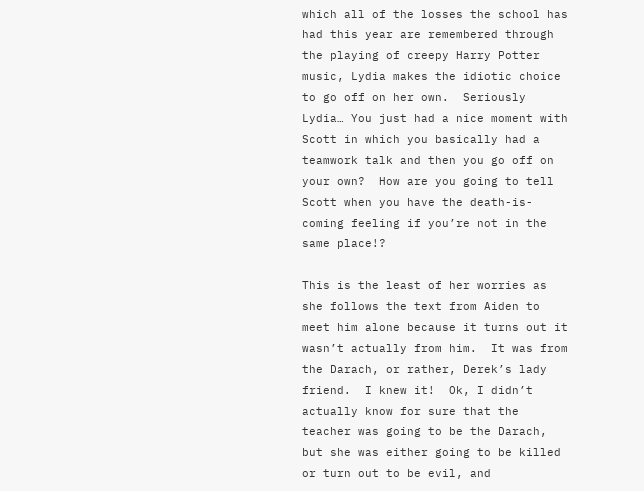which all of the losses the school has had this year are remembered through the playing of creepy Harry Potter music, Lydia makes the idiotic choice to go off on her own.  Seriously Lydia… You just had a nice moment with Scott in which you basically had a teamwork talk and then you go off on your own?  How are you going to tell Scott when you have the death-is-coming feeling if you’re not in the same place!?

This is the least of her worries as she follows the text from Aiden to meet him alone because it turns out it wasn’t actually from him.  It was from the Darach, or rather, Derek’s lady friend.  I knew it!  Ok, I didn’t actually know for sure that the teacher was going to be the Darach, but she was either going to be killed or turn out to be evil, and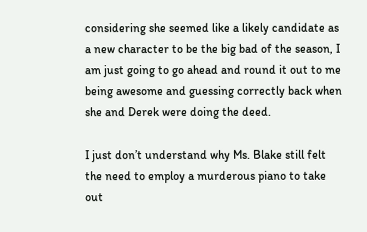considering she seemed like a likely candidate as a new character to be the big bad of the season, I am just going to go ahead and round it out to me being awesome and guessing correctly back when she and Derek were doing the deed.

I just don’t understand why Ms. Blake still felt the need to employ a murderous piano to take out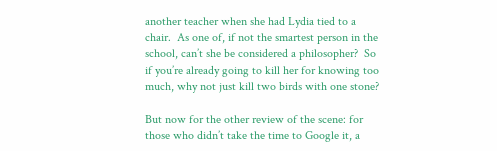another teacher when she had Lydia tied to a chair.  As one of, if not the smartest person in the school, can’t she be considered a philosopher?  So if you’re already going to kill her for knowing too much, why not just kill two birds with one stone?

But now for the other review of the scene: for those who didn’t take the time to Google it, a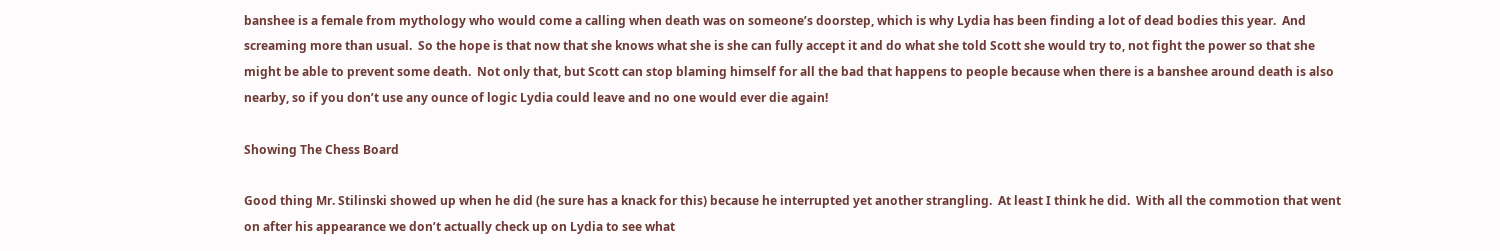banshee is a female from mythology who would come a calling when death was on someone’s doorstep, which is why Lydia has been finding a lot of dead bodies this year.  And screaming more than usual.  So the hope is that now that she knows what she is she can fully accept it and do what she told Scott she would try to, not fight the power so that she might be able to prevent some death.  Not only that, but Scott can stop blaming himself for all the bad that happens to people because when there is a banshee around death is also nearby, so if you don’t use any ounce of logic Lydia could leave and no one would ever die again!

Showing The Chess Board

Good thing Mr. Stilinski showed up when he did (he sure has a knack for this) because he interrupted yet another strangling.  At least I think he did.  With all the commotion that went on after his appearance we don’t actually check up on Lydia to see what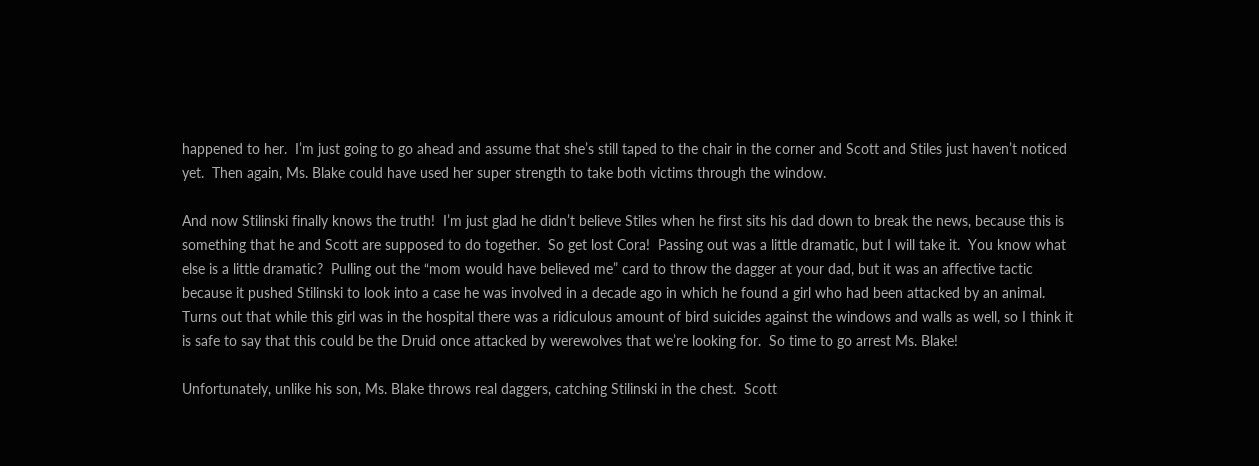happened to her.  I’m just going to go ahead and assume that she’s still taped to the chair in the corner and Scott and Stiles just haven’t noticed yet.  Then again, Ms. Blake could have used her super strength to take both victims through the window.

And now Stilinski finally knows the truth!  I’m just glad he didn’t believe Stiles when he first sits his dad down to break the news, because this is something that he and Scott are supposed to do together.  So get lost Cora!  Passing out was a little dramatic, but I will take it.  You know what else is a little dramatic?  Pulling out the “mom would have believed me” card to throw the dagger at your dad, but it was an affective tactic because it pushed Stilinski to look into a case he was involved in a decade ago in which he found a girl who had been attacked by an animal.  Turns out that while this girl was in the hospital there was a ridiculous amount of bird suicides against the windows and walls as well, so I think it is safe to say that this could be the Druid once attacked by werewolves that we’re looking for.  So time to go arrest Ms. Blake!

Unfortunately, unlike his son, Ms. Blake throws real daggers, catching Stilinski in the chest.  Scott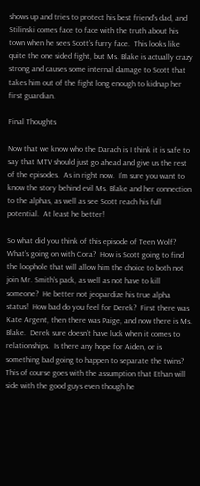shows up and tries to protect his best friend’s dad, and Stilinski comes face to face with the truth about his town when he sees Scott’s furry face.  This looks like quite the one sided fight, but Ms. Blake is actually crazy strong and causes some internal damage to Scott that takes him out of the fight long enough to kidnap her first guardian.

Final Thoughts

Now that we know who the Darach is I think it is safe to say that MTV should just go ahead and give us the rest of the episodes.  As in right now.  I’m sure you want to know the story behind evil Ms. Blake and her connection to the alphas, as well as see Scott reach his full potential.  At least he better!

So what did you think of this episode of Teen Wolf?  What’s going on with Cora?  How is Scott going to find the loophole that will allow him the choice to both not join Mr. Smith’s pack, as well as not have to kill someone?  He better not jeopardize his true alpha status!  How bad do you feel for Derek?  First there was Kate Argent, then there was Paige, and now there is Ms. Blake.  Derek sure doesn’t have luck when it comes to relationships.  Is there any hope for Aiden, or is something bad going to happen to separate the twins?  This of course goes with the assumption that Ethan will side with the good guys even though he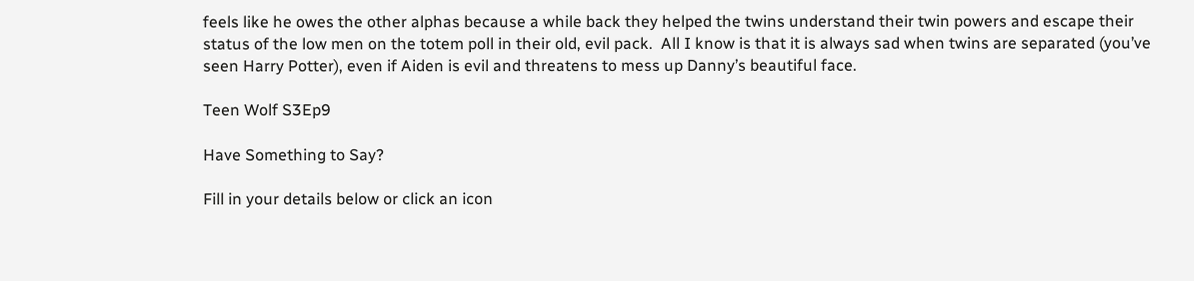feels like he owes the other alphas because a while back they helped the twins understand their twin powers and escape their status of the low men on the totem poll in their old, evil pack.  All I know is that it is always sad when twins are separated (you’ve seen Harry Potter), even if Aiden is evil and threatens to mess up Danny’s beautiful face.

Teen Wolf S3Ep9

Have Something to Say?

Fill in your details below or click an icon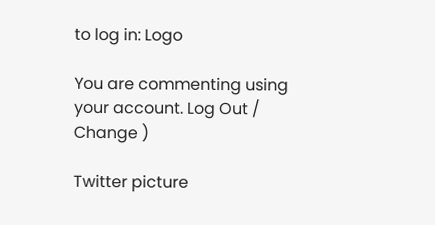to log in: Logo

You are commenting using your account. Log Out /  Change )

Twitter picture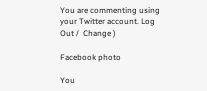You are commenting using your Twitter account. Log Out /  Change )

Facebook photo

You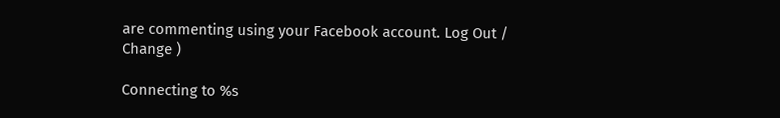are commenting using your Facebook account. Log Out /  Change )

Connecting to %s